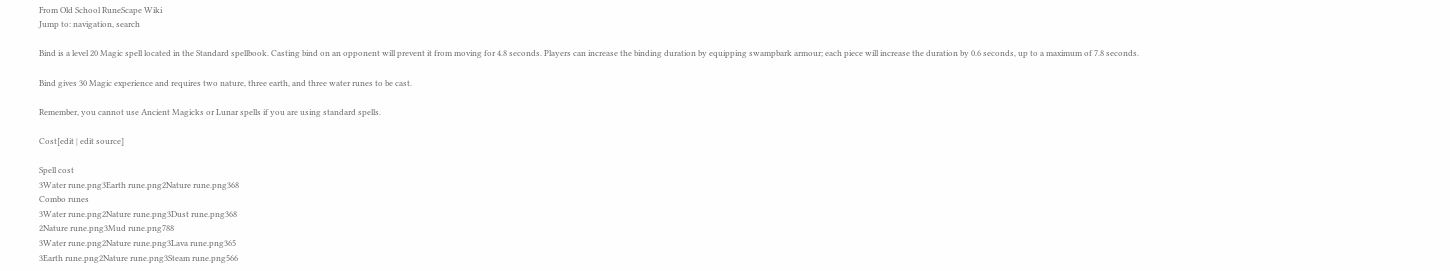From Old School RuneScape Wiki
Jump to: navigation, search

Bind is a level 20 Magic spell located in the Standard spellbook. Casting bind on an opponent will prevent it from moving for 4.8 seconds. Players can increase the binding duration by equipping swampbark armour; each piece will increase the duration by 0.6 seconds, up to a maximum of 7.8 seconds.

Bind gives 30 Magic experience and requires two nature, three earth, and three water runes to be cast.

Remember, you cannot use Ancient Magicks or Lunar spells if you are using standard spells.

Cost[edit | edit source]

Spell cost
3Water rune.png3Earth rune.png2Nature rune.png368
Combo runes
3Water rune.png2Nature rune.png3Dust rune.png368
2Nature rune.png3Mud rune.png788
3Water rune.png2Nature rune.png3Lava rune.png365
3Earth rune.png2Nature rune.png3Steam rune.png566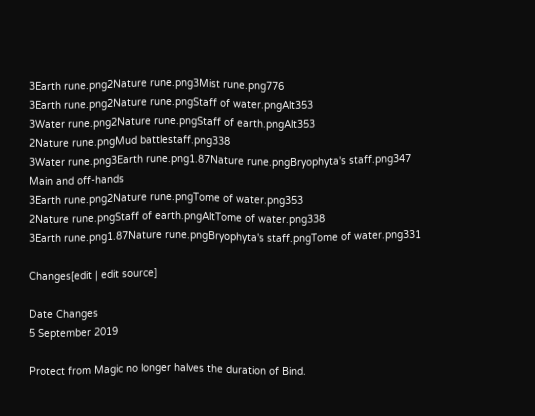3Earth rune.png2Nature rune.png3Mist rune.png776
3Earth rune.png2Nature rune.pngStaff of water.pngAlt353
3Water rune.png2Nature rune.pngStaff of earth.pngAlt353
2Nature rune.pngMud battlestaff.png338
3Water rune.png3Earth rune.png1.87Nature rune.pngBryophyta's staff.png347
Main and off-hands
3Earth rune.png2Nature rune.pngTome of water.png353
2Nature rune.pngStaff of earth.pngAltTome of water.png338
3Earth rune.png1.87Nature rune.pngBryophyta's staff.pngTome of water.png331

Changes[edit | edit source]

Date Changes
5 September 2019

Protect from Magic no longer halves the duration of Bind.